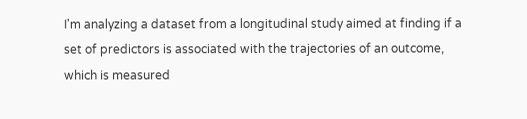I'm analyzing a dataset from a longitudinal study aimed at finding if a set of predictors is associated with the trajectories of an outcome, which is measured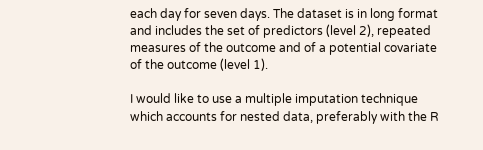each day for seven days. The dataset is in long format and includes the set of predictors (level 2), repeated measures of the outcome and of a potential covariate of the outcome (level 1).

I would like to use a multiple imputation technique which accounts for nested data, preferably with the R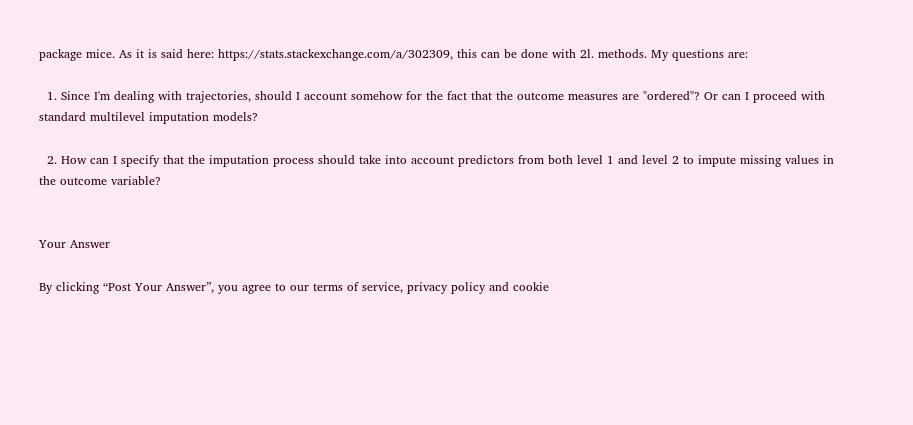package mice. As it is said here: https://stats.stackexchange.com/a/302309, this can be done with 2l. methods. My questions are:

  1. Since I'm dealing with trajectories, should I account somehow for the fact that the outcome measures are "ordered"? Or can I proceed with standard multilevel imputation models?

  2. How can I specify that the imputation process should take into account predictors from both level 1 and level 2 to impute missing values in the outcome variable?


Your Answer

By clicking “Post Your Answer”, you agree to our terms of service, privacy policy and cookie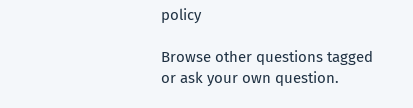policy

Browse other questions tagged or ask your own question.